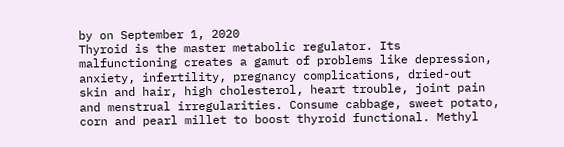by on September 1, 2020
Thyroid is the master metabolic regulator. Its malfunctioning creates a gamut of problems like depression, anxiety, infertility, pregnancy complications, dried-out skin and hair, high cholesterol, heart trouble, joint pain and menstrual irregularities. Consume cabbage, sweet potato, corn and pearl millet to boost thyroid functional. Methyl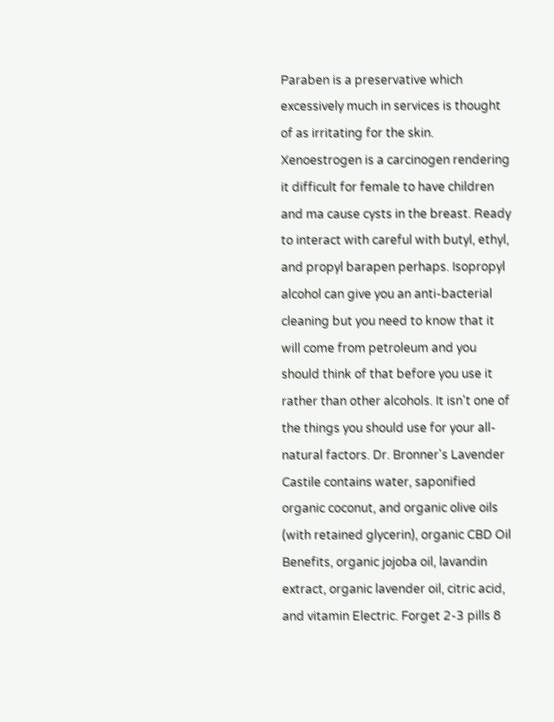Paraben is a preservative which excessively much in services is thought of as irritating for the skin. Xenoestrogen is a carcinogen rendering it difficult for female to have children and ma cause cysts in the breast. Ready to interact with careful with butyl, ethyl, and propyl barapen perhaps. Isopropyl alcohol can give you an anti-bacterial cleaning but you need to know that it will come from petroleum and you should think of that before you use it rather than other alcohols. It isn't one of the things you should use for your all-natural factors. Dr. Bronner's Lavender Castile contains water, saponified organic coconut, and organic olive oils (with retained glycerin), organic CBD Oil Benefits, organic jojoba oil, lavandin extract, organic lavender oil, citric acid, and vitamin Electric. Forget 2-3 pills 8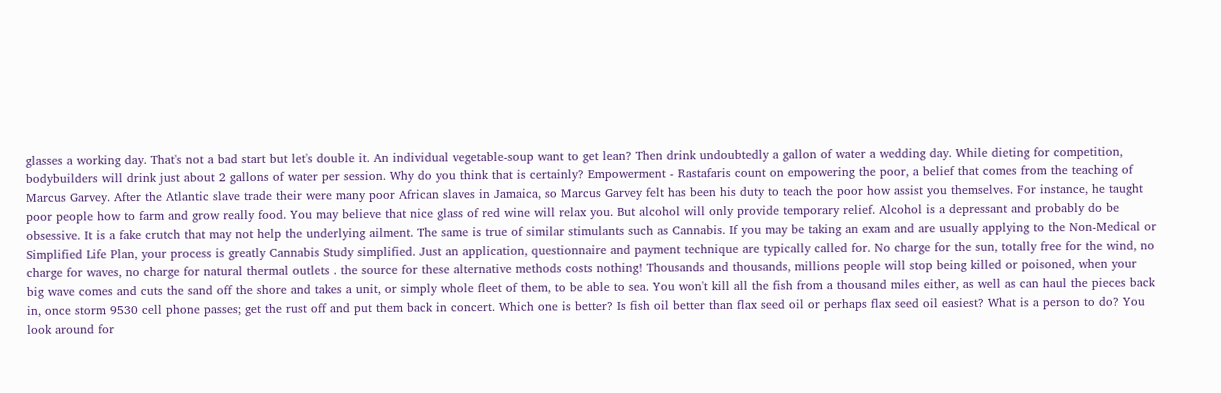glasses a working day. That's not a bad start but let's double it. An individual vegetable-soup want to get lean? Then drink undoubtedly a gallon of water a wedding day. While dieting for competition, bodybuilders will drink just about 2 gallons of water per session. Why do you think that is certainly? Empowerment - Rastafaris count on empowering the poor, a belief that comes from the teaching of Marcus Garvey. After the Atlantic slave trade their were many poor African slaves in Jamaica, so Marcus Garvey felt has been his duty to teach the poor how assist you themselves. For instance, he taught poor people how to farm and grow really food. You may believe that nice glass of red wine will relax you. But alcohol will only provide temporary relief. Alcohol is a depressant and probably do be obsessive. It is a fake crutch that may not help the underlying ailment. The same is true of similar stimulants such as Cannabis. If you may be taking an exam and are usually applying to the Non-Medical or Simplified Life Plan, your process is greatly Cannabis Study simplified. Just an application, questionnaire and payment technique are typically called for. No charge for the sun, totally free for the wind, no charge for waves, no charge for natural thermal outlets . the source for these alternative methods costs nothing! Thousands and thousands, millions people will stop being killed or poisoned, when your big wave comes and cuts the sand off the shore and takes a unit, or simply whole fleet of them, to be able to sea. You won't kill all the fish from a thousand miles either, as well as can haul the pieces back in, once storm 9530 cell phone passes; get the rust off and put them back in concert. Which one is better? Is fish oil better than flax seed oil or perhaps flax seed oil easiest? What is a person to do? You look around for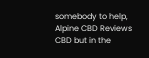somebody to help, Alpine CBD Reviews CBD but in the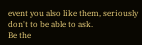event you also like them, seriously don't to be able to ask.
Be the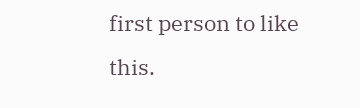first person to like this.